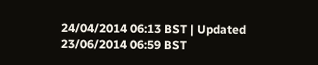24/04/2014 06:13 BST | Updated 23/06/2014 06:59 BST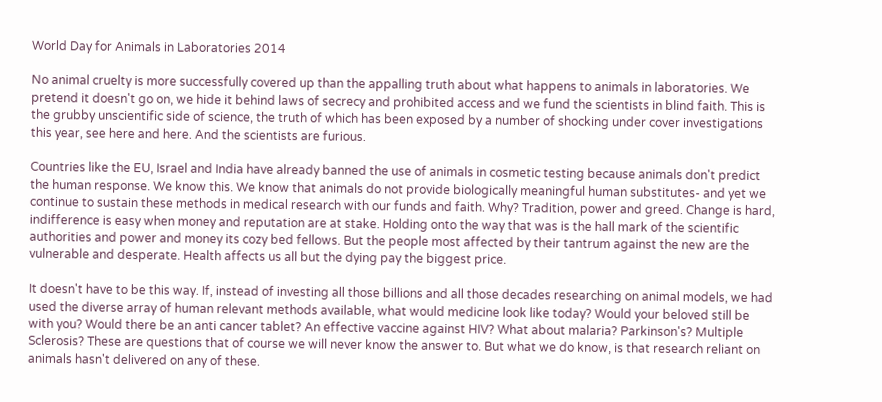World Day for Animals in Laboratories 2014

No animal cruelty is more successfully covered up than the appalling truth about what happens to animals in laboratories. We pretend it doesn't go on, we hide it behind laws of secrecy and prohibited access and we fund the scientists in blind faith. This is the grubby unscientific side of science, the truth of which has been exposed by a number of shocking under cover investigations this year, see here and here. And the scientists are furious.

Countries like the EU, Israel and India have already banned the use of animals in cosmetic testing because animals don't predict the human response. We know this. We know that animals do not provide biologically meaningful human substitutes- and yet we continue to sustain these methods in medical research with our funds and faith. Why? Tradition, power and greed. Change is hard, indifference is easy when money and reputation are at stake. Holding onto the way that was is the hall mark of the scientific authorities and power and money its cozy bed fellows. But the people most affected by their tantrum against the new are the vulnerable and desperate. Health affects us all but the dying pay the biggest price.

It doesn't have to be this way. If, instead of investing all those billions and all those decades researching on animal models, we had used the diverse array of human relevant methods available, what would medicine look like today? Would your beloved still be with you? Would there be an anti cancer tablet? An effective vaccine against HIV? What about malaria? Parkinson's? Multiple Sclerosis? These are questions that of course we will never know the answer to. But what we do know, is that research reliant on animals hasn't delivered on any of these.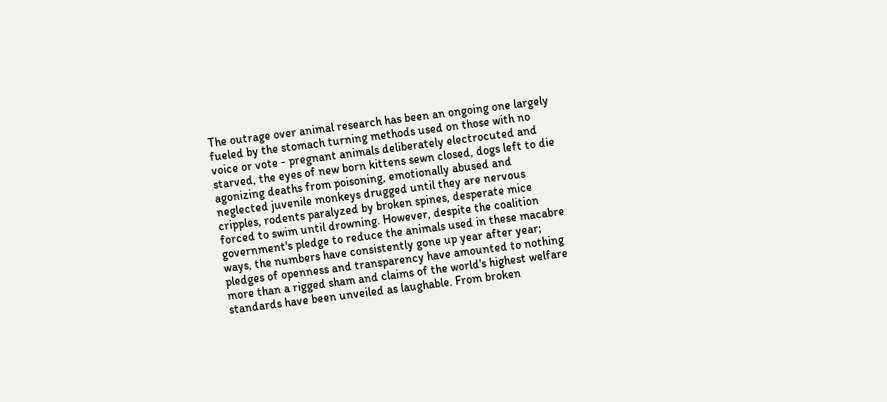The outrage over animal research has been an ongoing one largely fueled by the stomach turning methods used on those with no voice or vote - pregnant animals deliberately electrocuted and starved, the eyes of new born kittens sewn closed, dogs left to die agonizing deaths from poisoning, emotionally abused and neglected juvenile monkeys drugged until they are nervous cripples, rodents paralyzed by broken spines, desperate mice forced to swim until drowning. However, despite the coalition government's pledge to reduce the animals used in these macabre ways, the numbers have consistently gone up year after year; pledges of openness and transparency have amounted to nothing more than a rigged sham and claims of the world's highest welfare standards have been unveiled as laughable. From broken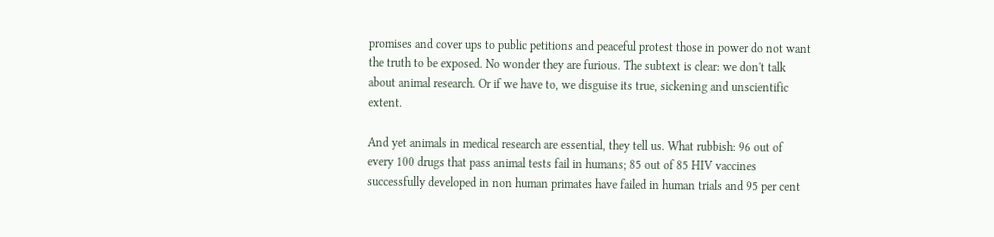promises and cover ups to public petitions and peaceful protest those in power do not want the truth to be exposed. No wonder they are furious. The subtext is clear: we don't talk about animal research. Or if we have to, we disguise its true, sickening and unscientific extent.

And yet animals in medical research are essential, they tell us. What rubbish: 96 out of every 100 drugs that pass animal tests fail in humans; 85 out of 85 HIV vaccines successfully developed in non human primates have failed in human trials and 95 per cent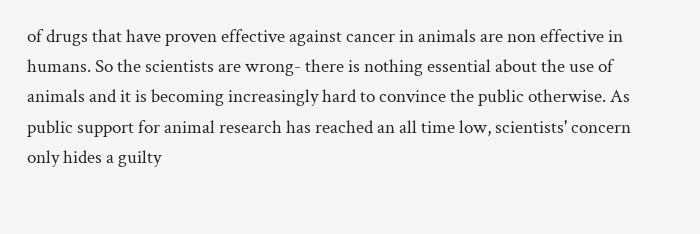of drugs that have proven effective against cancer in animals are non effective in humans. So the scientists are wrong- there is nothing essential about the use of animals and it is becoming increasingly hard to convince the public otherwise. As public support for animal research has reached an all time low, scientists' concern only hides a guilty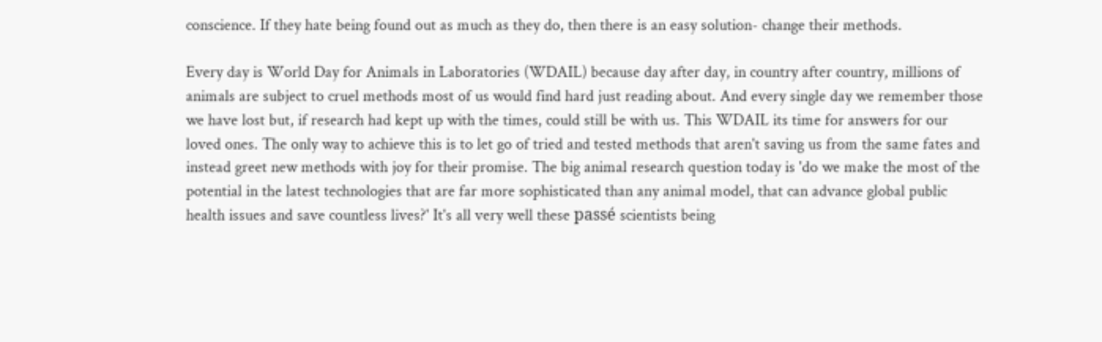conscience. If they hate being found out as much as they do, then there is an easy solution- change their methods.

Every day is World Day for Animals in Laboratories (WDAIL) because day after day, in country after country, millions of animals are subject to cruel methods most of us would find hard just reading about. And every single day we remember those we have lost but, if research had kept up with the times, could still be with us. This WDAIL its time for answers for our loved ones. The only way to achieve this is to let go of tried and tested methods that aren't saving us from the same fates and instead greet new methods with joy for their promise. The big animal research question today is 'do we make the most of the potential in the latest technologies that are far more sophisticated than any animal model, that can advance global public health issues and save countless lives?' It's all very well these passé scientists being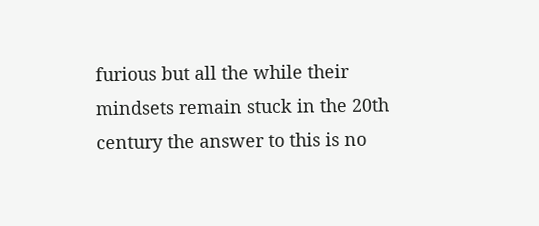furious but all the while their mindsets remain stuck in the 20th century the answer to this is no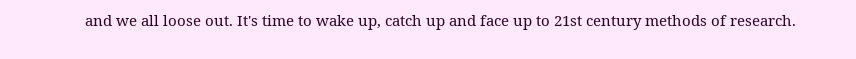and we all loose out. It's time to wake up, catch up and face up to 21st century methods of research.